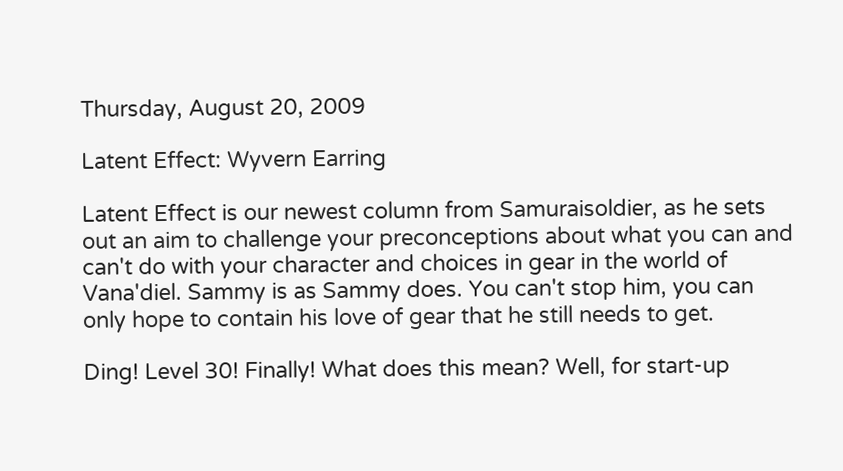Thursday, August 20, 2009

Latent Effect: Wyvern Earring

Latent Effect is our newest column from Samuraisoldier, as he sets out an aim to challenge your preconceptions about what you can and can't do with your character and choices in gear in the world of Vana'diel. Sammy is as Sammy does. You can't stop him, you can only hope to contain his love of gear that he still needs to get.

Ding! Level 30! Finally! What does this mean? Well, for start-up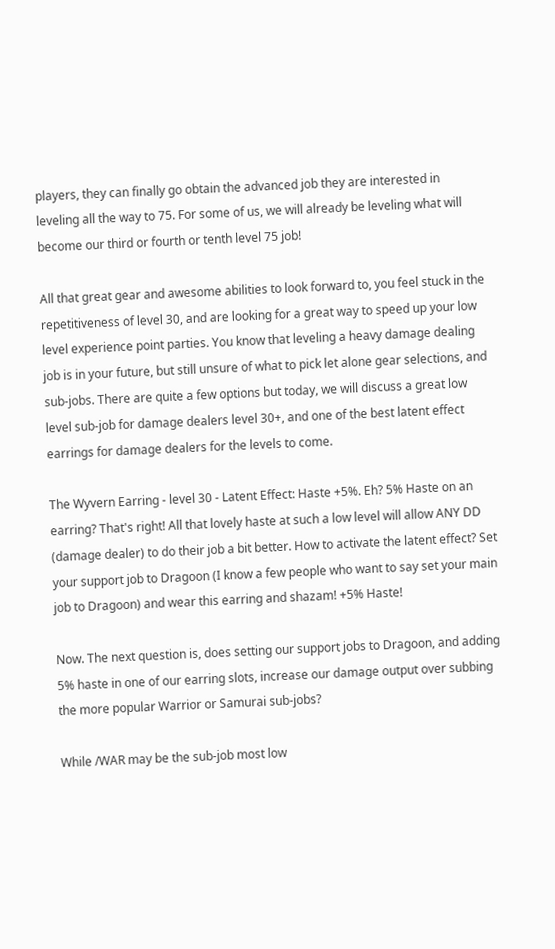players, they can finally go obtain the advanced job they are interested in leveling all the way to 75. For some of us, we will already be leveling what will become our third or fourth or tenth level 75 job!

All that great gear and awesome abilities to look forward to, you feel stuck in the repetitiveness of level 30, and are looking for a great way to speed up your low level experience point parties. You know that leveling a heavy damage dealing job is in your future, but still unsure of what to pick let alone gear selections, and sub-jobs. There are quite a few options but today, we will discuss a great low level sub-job for damage dealers level 30+, and one of the best latent effect earrings for damage dealers for the levels to come.

The Wyvern Earring - level 30 - Latent Effect: Haste +5%. Eh? 5% Haste on an earring? That's right! All that lovely haste at such a low level will allow ANY DD (damage dealer) to do their job a bit better. How to activate the latent effect? Set your support job to Dragoon (I know a few people who want to say set your main job to Dragoon) and wear this earring and shazam! +5% Haste!

Now. The next question is, does setting our support jobs to Dragoon, and adding 5% haste in one of our earring slots, increase our damage output over subbing the more popular Warrior or Samurai sub-jobs?

While /WAR may be the sub-job most low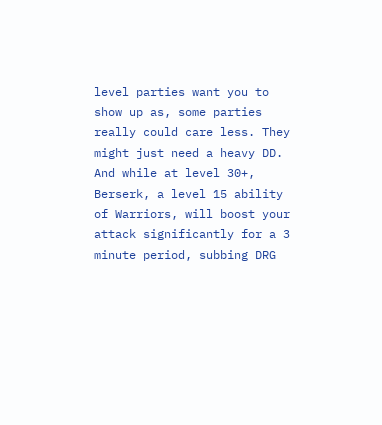level parties want you to show up as, some parties really could care less. They might just need a heavy DD. And while at level 30+, Berserk, a level 15 ability of Warriors, will boost your attack significantly for a 3 minute period, subbing DRG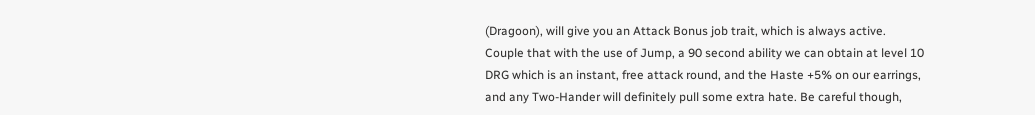(Dragoon), will give you an Attack Bonus job trait, which is always active. Couple that with the use of Jump, a 90 second ability we can obtain at level 10 DRG which is an instant, free attack round, and the Haste +5% on our earrings, and any Two-Hander will definitely pull some extra hate. Be careful though,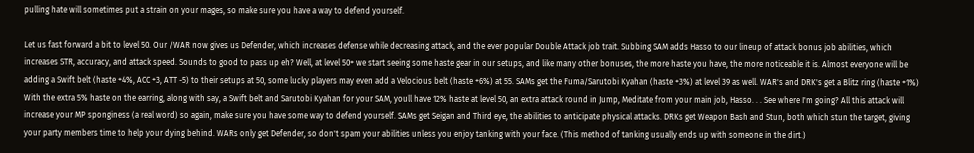pulling hate will sometimes put a strain on your mages, so make sure you have a way to defend yourself.

Let us fast forward a bit to level 50. Our /WAR now gives us Defender, which increases defense while decreasing attack, and the ever popular Double Attack job trait. Subbing SAM adds Hasso to our lineup of attack bonus job abilities, which increases STR, accuracy, and attack speed. Sounds to good to pass up eh? Well, at level 50+ we start seeing some haste gear in our setups, and like many other bonuses, the more haste you have, the more noticeable it is. Almost everyone will be adding a Swift belt (haste +4%, ACC +3, ATT -5) to their setups at 50, some lucky players may even add a Velocious belt (haste +6%) at 55. SAMs get the Fuma/Sarutobi Kyahan (haste +3%) at level 39 as well. WAR's and DRK's get a Blitz ring (haste +1%) With the extra 5% haste on the earring, along with say, a Swift belt and Sarutobi Kyahan for your SAM, youll have 12% haste at level 50, an extra attack round in Jump, Meditate from your main job, Hasso. . . See where I'm going? All this attack will increase your MP sponginess (a real word) so again, make sure you have some way to defend yourself. SAMs get Seigan and Third eye, the abilities to anticipate physical attacks. DRKs get Weapon Bash and Stun, both which stun the target, giving your party members time to help your dying behind. WARs only get Defender, so don't spam your abilities unless you enjoy tanking with your face. (This method of tanking usually ends up with someone in the dirt.)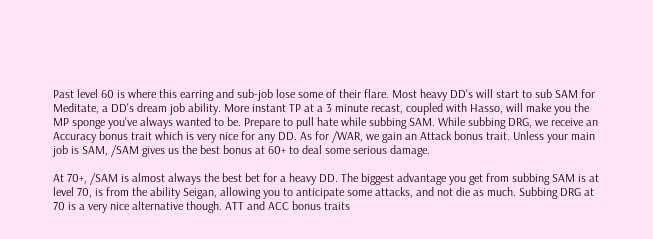Past level 60 is where this earring and sub-job lose some of their flare. Most heavy DD's will start to sub SAM for Meditate, a DD's dream job ability. More instant TP at a 3 minute recast, coupled with Hasso, will make you the MP sponge you've always wanted to be. Prepare to pull hate while subbing SAM. While subbing DRG, we receive an Accuracy bonus trait which is very nice for any DD. As for /WAR, we gain an Attack bonus trait. Unless your main job is SAM, /SAM gives us the best bonus at 60+ to deal some serious damage.

At 70+, /SAM is almost always the best bet for a heavy DD. The biggest advantage you get from subbing SAM is at level 70, is from the ability Seigan, allowing you to anticipate some attacks, and not die as much. Subbing DRG at 70 is a very nice alternative though. ATT and ACC bonus traits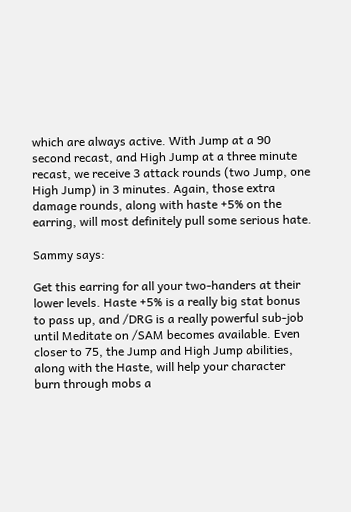which are always active. With Jump at a 90 second recast, and High Jump at a three minute recast, we receive 3 attack rounds (two Jump, one High Jump) in 3 minutes. Again, those extra damage rounds, along with haste +5% on the earring, will most definitely pull some serious hate.

Sammy says:

Get this earring for all your two-handers at their lower levels. Haste +5% is a really big stat bonus to pass up, and /DRG is a really powerful sub-job until Meditate on /SAM becomes available. Even closer to 75, the Jump and High Jump abilities, along with the Haste, will help your character burn through mobs a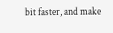bit faster, and make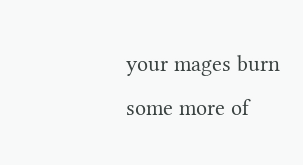your mages burn some more of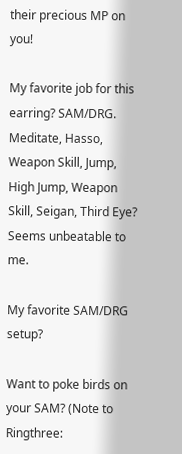their precious MP on you!

My favorite job for this earring? SAM/DRG. Meditate, Hasso, Weapon Skill, Jump, High Jump, Weapon Skill, Seigan, Third Eye? Seems unbeatable to me.

My favorite SAM/DRG setup?

Want to poke birds on your SAM? (Note to Ringthree: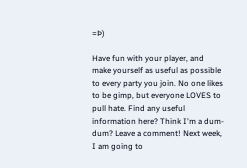=Þ)

Have fun with your player, and make yourself as useful as possible to every party you join. No one likes to be gimp, but everyone LOVES to pull hate. Find any useful information here? Think I'm a dum-dum? Leave a comment! Next week, I am going to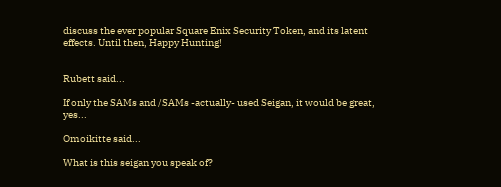discuss the ever popular Square Enix Security Token, and its latent effects. Until then, Happy Hunting!


Rubett said...

If only the SAMs and /SAMs -actually- used Seigan, it would be great, yes...

Omoikitte said...

What is this seigan you speak of?